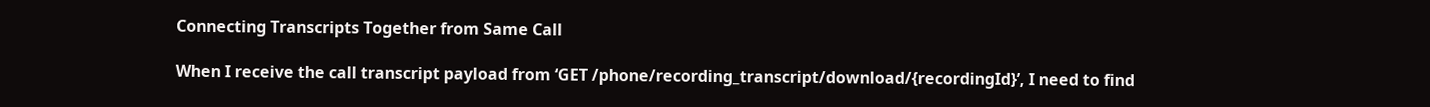Connecting Transcripts Together from Same Call

When I receive the call transcript payload from ‘GET /phone/recording_transcript/download/{recordingId}’, I need to find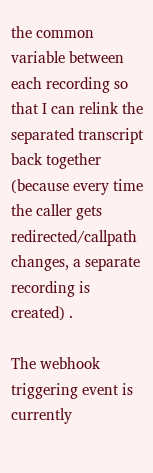the common variable between each recording so that I can relink the separated transcript back together (because every time the caller gets redirected/callpath changes, a separate recording is created) .

The webhook triggering event is currently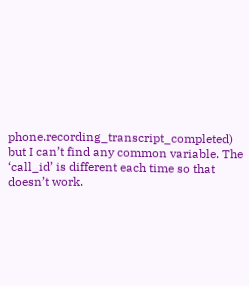phone.recording_transcript_completed) but I can’t find any common variable. The ‘call_id’ is different each time so that doesn’t work.